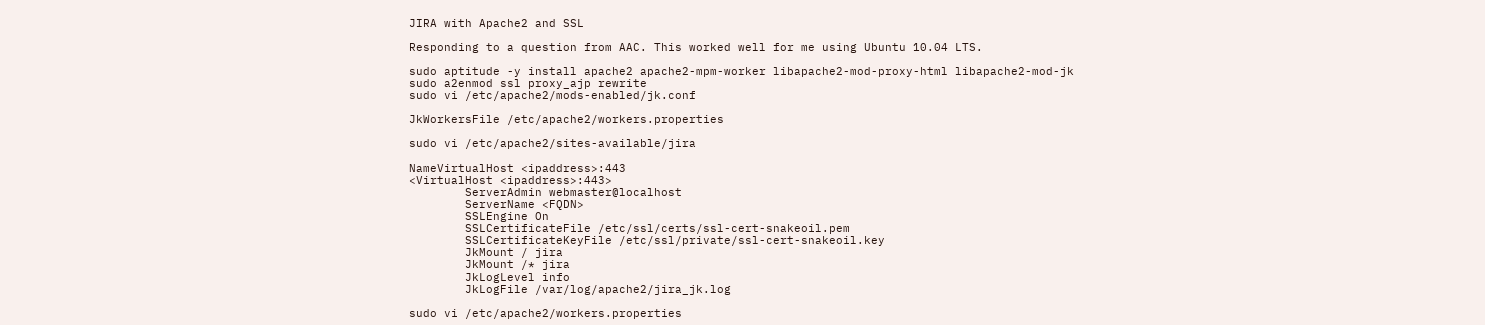JIRA with Apache2 and SSL

Responding to a question from AAC. This worked well for me using Ubuntu 10.04 LTS.

sudo aptitude -y install apache2 apache2-mpm-worker libapache2-mod-proxy-html libapache2-mod-jk
sudo a2enmod ssl proxy_ajp rewrite
sudo vi /etc/apache2/mods-enabled/jk.conf

JkWorkersFile /etc/apache2/workers.properties

sudo vi /etc/apache2/sites-available/jira

NameVirtualHost <ipaddress>:443
<VirtualHost <ipaddress>:443>
        ServerAdmin webmaster@localhost
        ServerName <FQDN>
        SSLEngine On
        SSLCertificateFile /etc/ssl/certs/ssl-cert-snakeoil.pem
        SSLCertificateKeyFile /etc/ssl/private/ssl-cert-snakeoil.key
        JkMount / jira
        JkMount /* jira
        JkLogLevel info
        JkLogFile /var/log/apache2/jira_jk.log

sudo vi /etc/apache2/workers.properties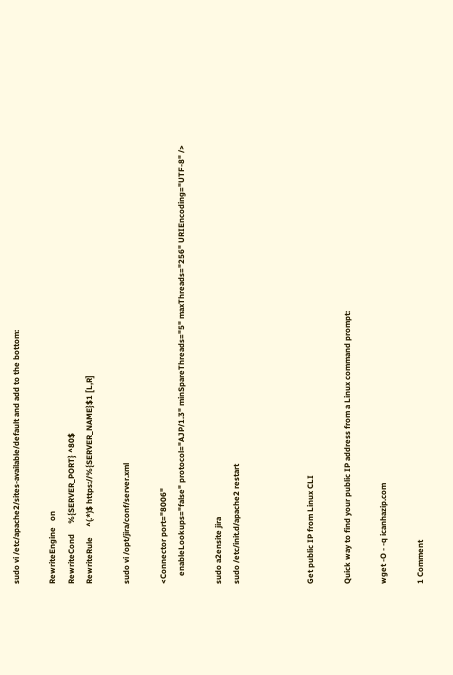sudo vi /etc/apache2/sites-available/default and add to the bottom:

RewriteEngine   on
RewriteCond     %{SERVER_PORT} ^80$
RewriteRule     ^(.*)$ https://%{SERVER_NAME}$1 [L,R]

sudo vi /opt/jira/conf/server.xml

<Connector port="8006"
    enableLookups="false" protocol="AJP/1.3" minSpareThreads="5" maxThreads="256" URIEncoding="UTF-8" />

sudo a2ensite jira
sudo /etc/init.d/apache2 restart



Get public IP from Linux CLI

Quick way to find your public IP address from a Linux command prompt:

wget -O - -q icanhazip.com

1 Comment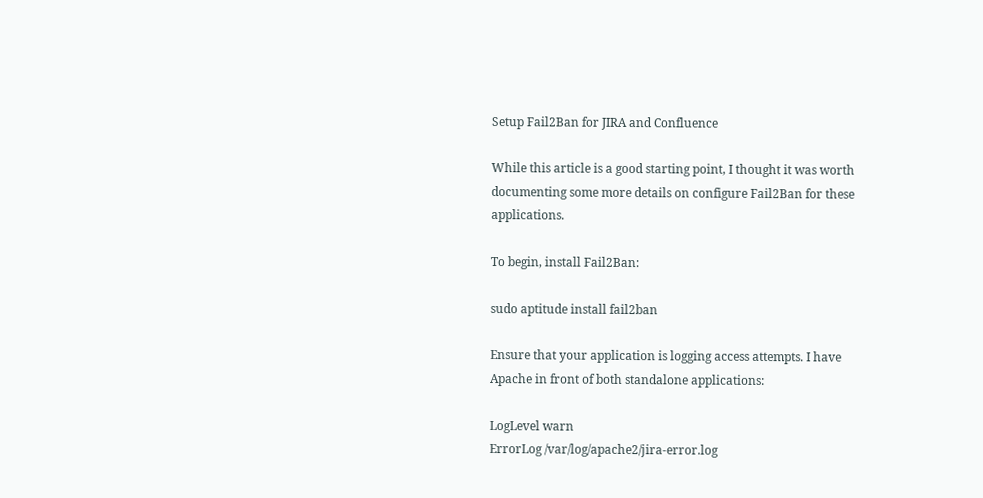Setup Fail2Ban for JIRA and Confluence

While this article is a good starting point, I thought it was worth documenting some more details on configure Fail2Ban for these applications.

To begin, install Fail2Ban:

sudo aptitude install fail2ban

Ensure that your application is logging access attempts. I have Apache in front of both standalone applications:

LogLevel warn
ErrorLog /var/log/apache2/jira-error.log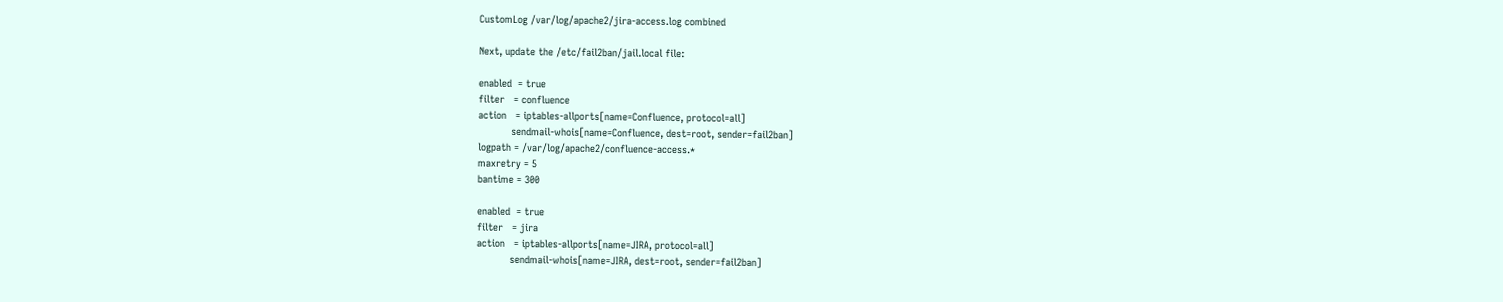CustomLog /var/log/apache2/jira-access.log combined

Next, update the /etc/fail2ban/jail.local file:

enabled  = true
filter   = confluence
action   = iptables-allports[name=Confluence, protocol=all]
           sendmail-whois[name=Confluence, dest=root, sender=fail2ban]
logpath = /var/log/apache2/confluence-access.*
maxretry = 5
bantime = 300

enabled  = true
filter   = jira
action   = iptables-allports[name=JIRA, protocol=all]
           sendmail-whois[name=JIRA, dest=root, sender=fail2ban]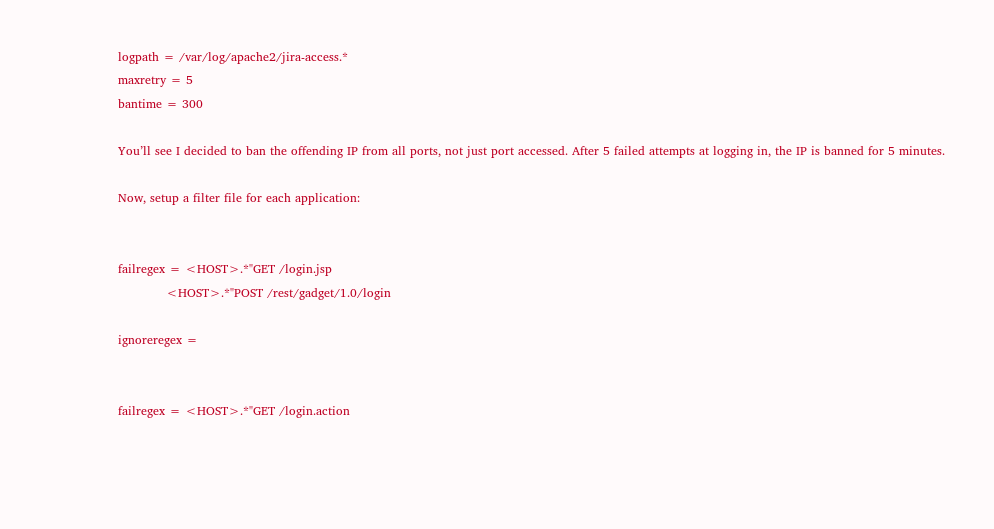logpath = /var/log/apache2/jira-access.*
maxretry = 5
bantime = 300

You’ll see I decided to ban the offending IP from all ports, not just port accessed. After 5 failed attempts at logging in, the IP is banned for 5 minutes.

Now, setup a filter file for each application:


failregex = <HOST>.*"GET /login.jsp
            <HOST>.*"POST /rest/gadget/1.0/login

ignoreregex =


failregex = <HOST>.*"GET /login.action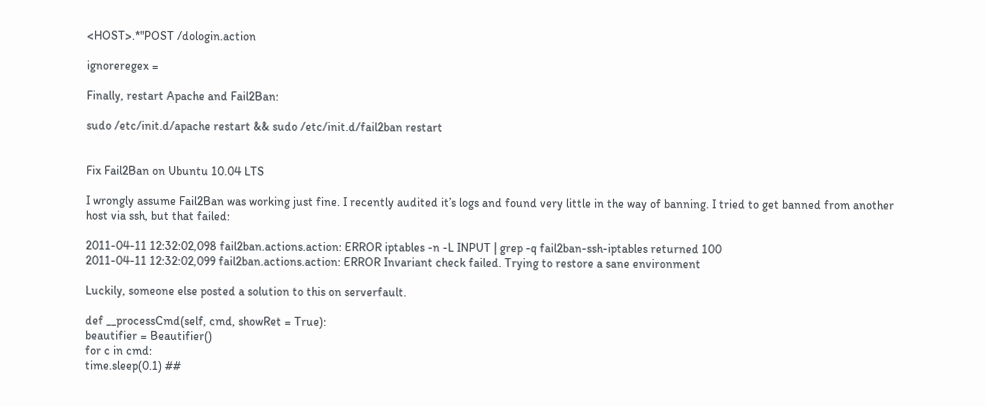<HOST>.*"POST /dologin.action

ignoreregex =

Finally, restart Apache and Fail2Ban:

sudo /etc/init.d/apache restart && sudo /etc/init.d/fail2ban restart


Fix Fail2Ban on Ubuntu 10.04 LTS

I wrongly assume Fail2Ban was working just fine. I recently audited it’s logs and found very little in the way of banning. I tried to get banned from another host via ssh, but that failed:

2011-04-11 12:32:02,098 fail2ban.actions.action: ERROR iptables -n -L INPUT | grep -q fail2ban-ssh-iptables returned 100
2011-04-11 12:32:02,099 fail2ban.actions.action: ERROR Invariant check failed. Trying to restore a sane environment

Luckily, someone else posted a solution to this on serverfault.

def __processCmd(self, cmd, showRet = True):
beautifier = Beautifier()
for c in cmd:
time.sleep(0.1) ##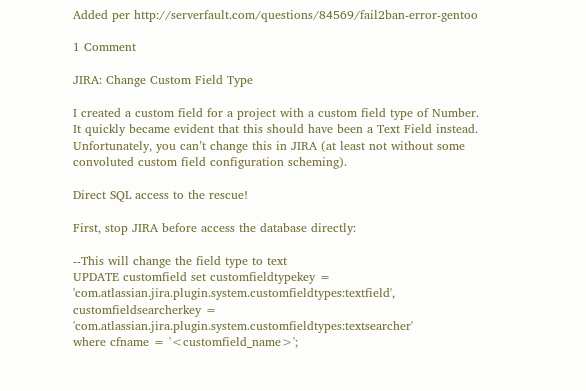Added per http://serverfault.com/questions/84569/fail2ban-error-gentoo

1 Comment

JIRA: Change Custom Field Type

I created a custom field for a project with a custom field type of Number. It quickly became evident that this should have been a Text Field instead. Unfortunately, you can’t change this in JIRA (at least not without some convoluted custom field configuration scheming).

Direct SQL access to the rescue!

First, stop JIRA before access the database directly:

--This will change the field type to text
UPDATE customfield set customfieldtypekey = 'com.atlassian.jira.plugin.system.customfieldtypes:textfield',
customfieldsearcherkey = 'com.atlassian.jira.plugin.system.customfieldtypes:textsearcher'
where cfname = '<customfield_name>';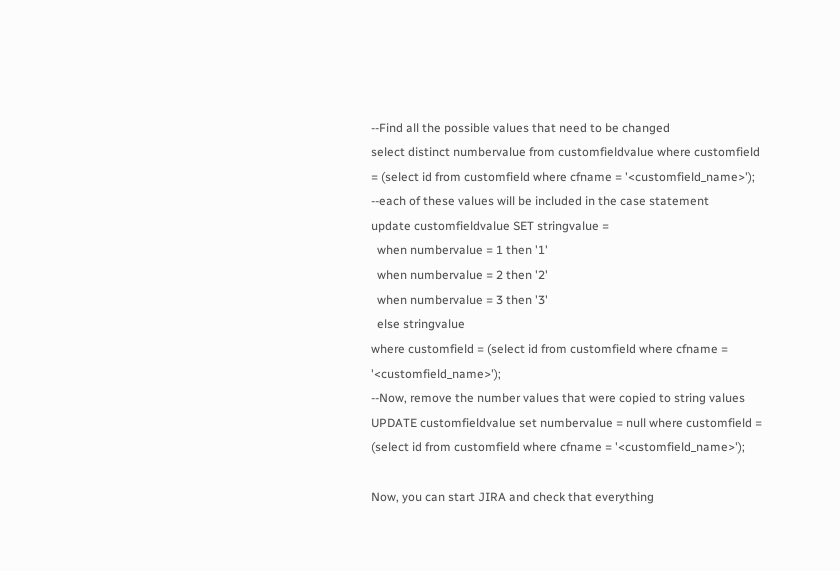--Find all the possible values that need to be changed
select distinct numbervalue from customfieldvalue where customfield = (select id from customfield where cfname = '<customfield_name>');
--each of these values will be included in the case statement
update customfieldvalue SET stringvalue =
  when numbervalue = 1 then '1'
  when numbervalue = 2 then '2'
  when numbervalue = 3 then '3'
  else stringvalue
where customfield = (select id from customfield where cfname = '<customfield_name>');
--Now, remove the number values that were copied to string values
UPDATE customfieldvalue set numbervalue = null where customfield = (select id from customfield where cfname = '<customfield_name>');

Now, you can start JIRA and check that everything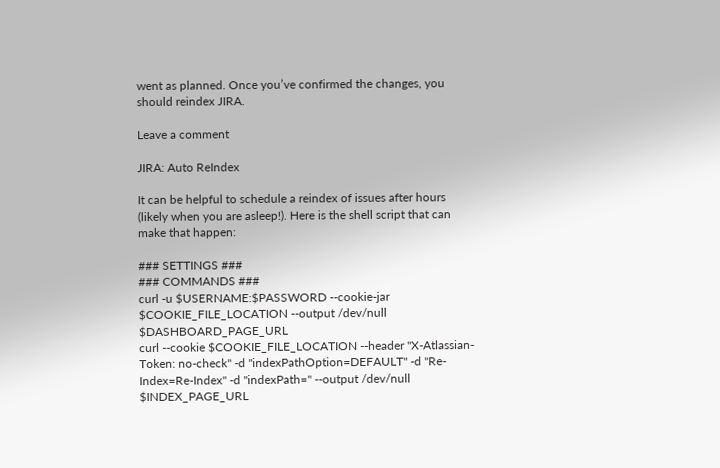went as planned. Once you’ve confirmed the changes, you should reindex JIRA.

Leave a comment

JIRA: Auto ReIndex

It can be helpful to schedule a reindex of issues after hours (likely when you are asleep!). Here is the shell script that can make that happen:

### SETTINGS ###
### COMMANDS ###
curl -u $USERNAME:$PASSWORD --cookie-jar $COOKIE_FILE_LOCATION --output /dev/null $DASHBOARD_PAGE_URL
curl --cookie $COOKIE_FILE_LOCATION --header "X-Atlassian-Token: no-check" -d "indexPathOption=DEFAULT" -d "Re-Index=Re-Index" -d "indexPath=" --output /dev/null $INDEX_PAGE_URL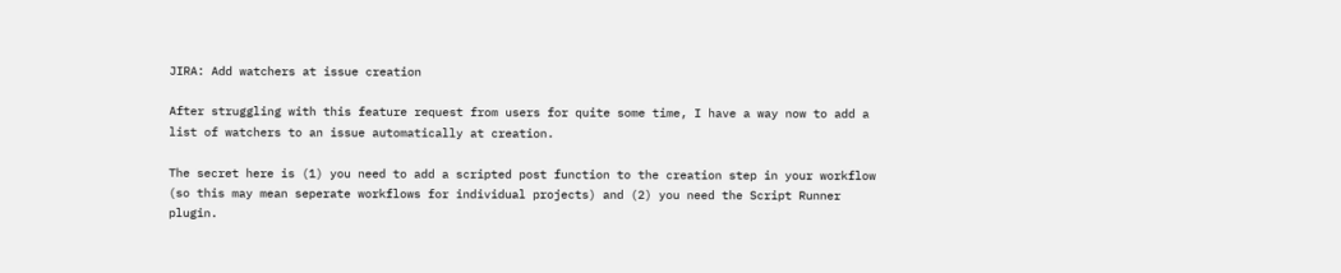JIRA: Add watchers at issue creation

After struggling with this feature request from users for quite some time, I have a way now to add a list of watchers to an issue automatically at creation.

The secret here is (1) you need to add a scripted post function to the creation step in your workflow (so this may mean seperate workflows for individual projects) and (2) you need the Script Runner plugin.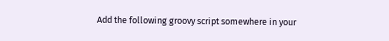Add the following groovy script somewhere in your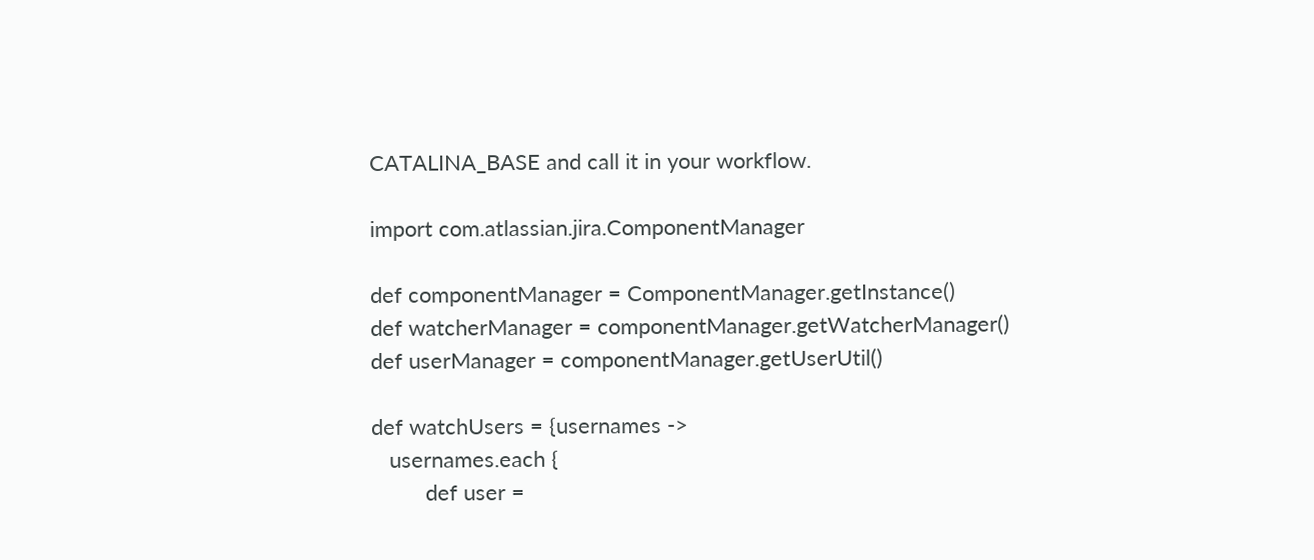CATALINA_BASE and call it in your workflow.

import com.atlassian.jira.ComponentManager

def componentManager = ComponentManager.getInstance()
def watcherManager = componentManager.getWatcherManager()
def userManager = componentManager.getUserUtil()

def watchUsers = {usernames ->
   usernames.each {
         def user =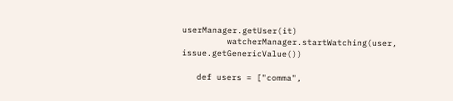userManager.getUser(it)
         watcherManager.startWatching(user, issue.getGenericValue())

   def users = ["comma",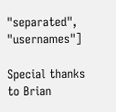"separated", "usernames"]

Special thanks to Brian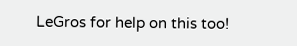LeGros for help on this too!